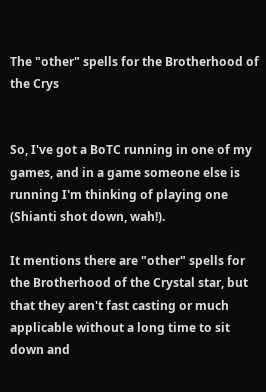The "other" spells for the Brotherhood of the Crys


So, I've got a BoTC running in one of my games, and in a game someone else is running I'm thinking of playing one (Shianti shot down, wah!).

It mentions there are "other" spells for the Brotherhood of the Crystal star, but that they aren't fast casting or much applicable without a long time to sit down and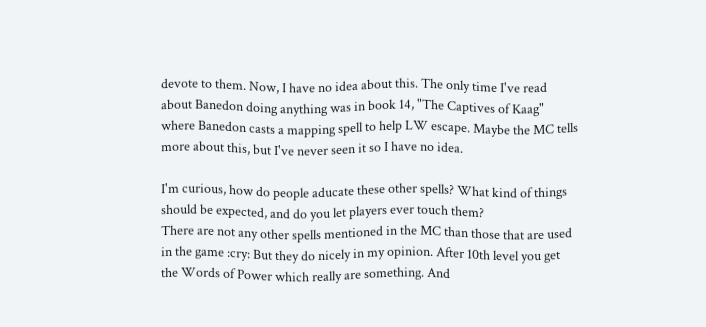devote to them. Now, I have no idea about this. The only time I've read about Banedon doing anything was in book 14, "The Captives of Kaag" where Banedon casts a mapping spell to help LW escape. Maybe the MC tells more about this, but I've never seen it so I have no idea.

I'm curious, how do people aducate these other spells? What kind of things should be expected, and do you let players ever touch them?
There are not any other spells mentioned in the MC than those that are used in the game :cry: But they do nicely in my opinion. After 10th level you get the Words of Power which really are something. And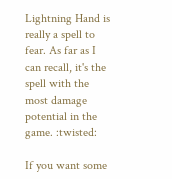Lightning Hand is really a spell to fear. As far as I can recall, it's the spell with the most damage potential in the game. :twisted:

If you want some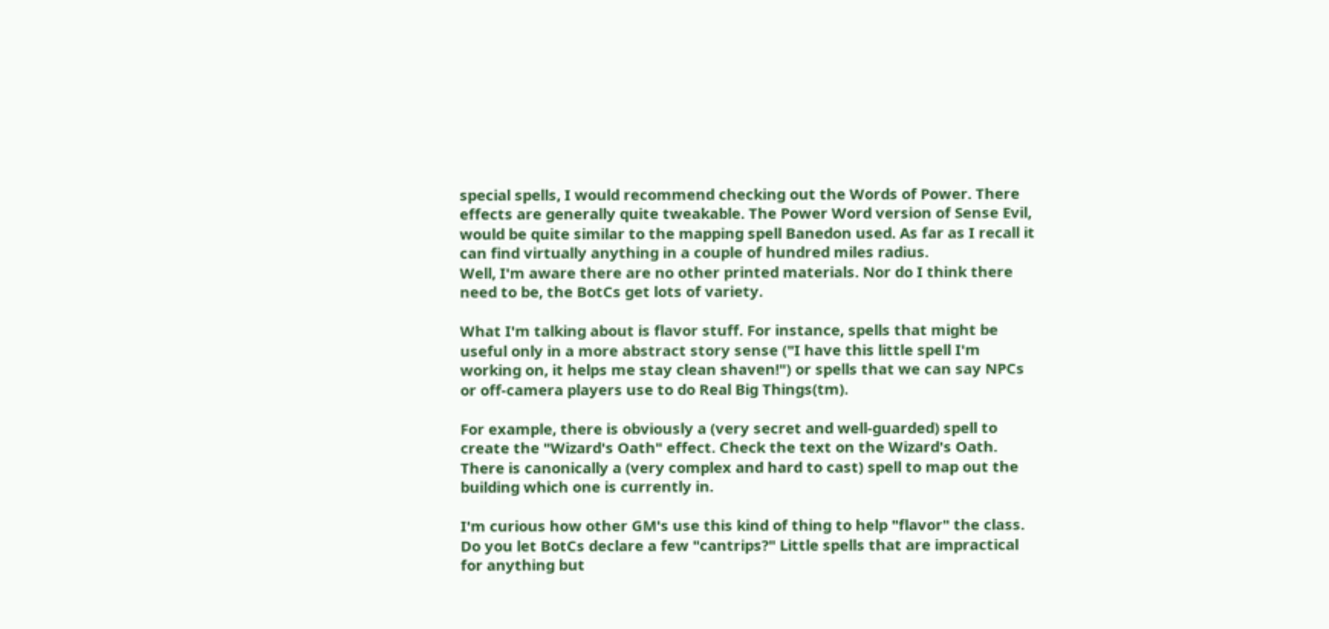special spells, I would recommend checking out the Words of Power. There effects are generally quite tweakable. The Power Word version of Sense Evil, would be quite similar to the mapping spell Banedon used. As far as I recall it can find virtually anything in a couple of hundred miles radius.
Well, I'm aware there are no other printed materials. Nor do I think there need to be, the BotCs get lots of variety.

What I'm talking about is flavor stuff. For instance, spells that might be useful only in a more abstract story sense ("I have this little spell I'm working on, it helps me stay clean shaven!") or spells that we can say NPCs or off-camera players use to do Real Big Things(tm).

For example, there is obviously a (very secret and well-guarded) spell to create the "Wizard's Oath" effect. Check the text on the Wizard's Oath. There is canonically a (very complex and hard to cast) spell to map out the building which one is currently in.

I'm curious how other GM's use this kind of thing to help "flavor" the class. Do you let BotCs declare a few "cantrips?" Little spells that are impractical for anything but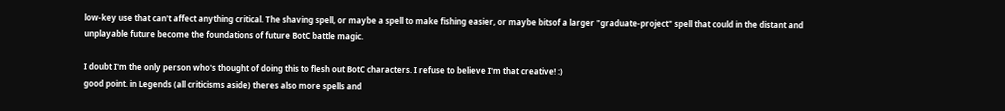low-key use that can't affect anything critical. The shaving spell, or maybe a spell to make fishing easier, or maybe bitsof a larger "graduate-project" spell that could in the distant and unplayable future become the foundations of future BotC battle magic.

I doubt I'm the only person who's thought of doing this to flesh out BotC characters. I refuse to believe I'm that creative! :)
good point. in Legends (all criticisms aside) theres also more spells and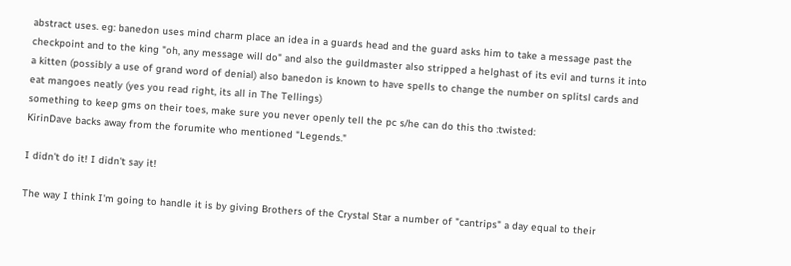abstract uses. eg: banedon uses mind charm place an idea in a guards head and the guard asks him to take a message past the checkpoint and to the king "oh, any message will do" and also the guildmaster also stripped a helghast of its evil and turns it into a kitten (possibly a use of grand word of denial) also banedon is known to have spells to change the number on splitsl cards and eat mangoes neatly (yes you read right, its all in The Tellings)
something to keep gms on their toes, make sure you never openly tell the pc s/he can do this tho :twisted:
KirinDave backs away from the forumite who mentioned "Legends."

I didn't do it! I didn't say it!

The way I think I'm going to handle it is by giving Brothers of the Crystal Star a number of "cantrips" a day equal to their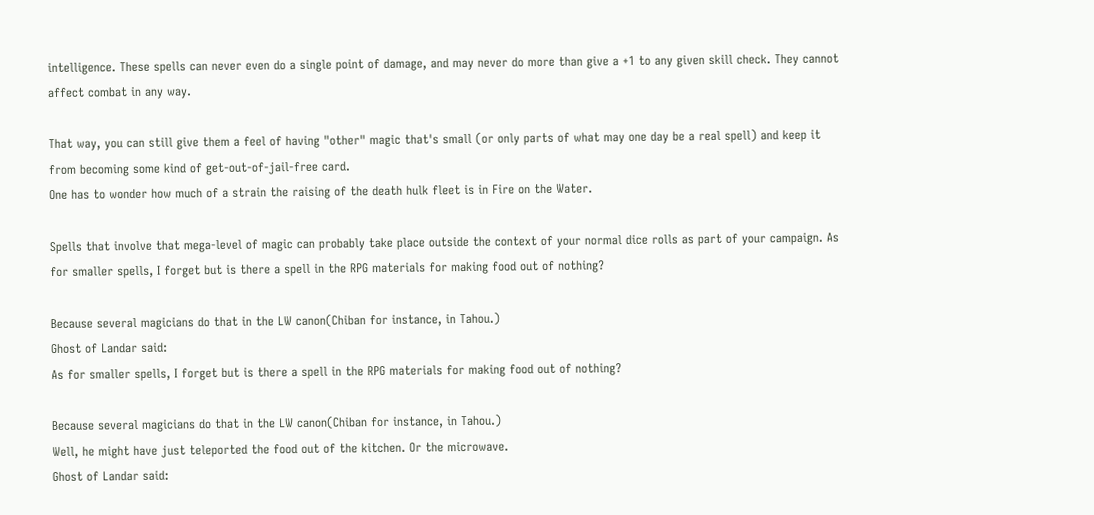intelligence. These spells can never even do a single point of damage, and may never do more than give a +1 to any given skill check. They cannot affect combat in any way.

That way, you can still give them a feel of having "other" magic that's small (or only parts of what may one day be a real spell) and keep it from becoming some kind of get-out-of-jail-free card.
One has to wonder how much of a strain the raising of the death hulk fleet is in Fire on the Water.

Spells that involve that mega-level of magic can probably take place outside the context of your normal dice rolls as part of your campaign. As for smaller spells, I forget but is there a spell in the RPG materials for making food out of nothing?

Because several magicians do that in the LW canon(Chiban for instance, in Tahou.)
Ghost of Landar said:
As for smaller spells, I forget but is there a spell in the RPG materials for making food out of nothing?

Because several magicians do that in the LW canon(Chiban for instance, in Tahou.)
Well, he might have just teleported the food out of the kitchen. Or the microwave.
Ghost of Landar said: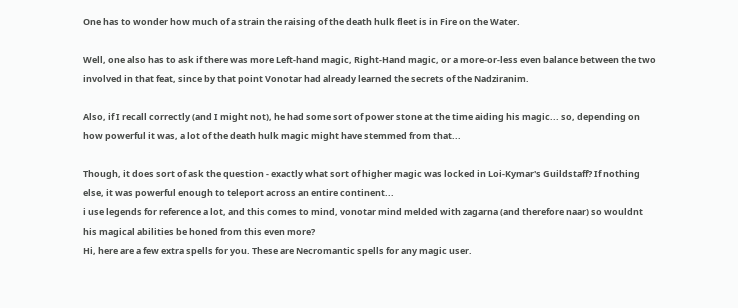One has to wonder how much of a strain the raising of the death hulk fleet is in Fire on the Water.

Well, one also has to ask if there was more Left-hand magic, Right-Hand magic, or a more-or-less even balance between the two involved in that feat, since by that point Vonotar had already learned the secrets of the Nadziranim.

Also, if I recall correctly (and I might not), he had some sort of power stone at the time aiding his magic... so, depending on how powerful it was, a lot of the death hulk magic might have stemmed from that...

Though, it does sort of ask the question - exactly what sort of higher magic was locked in Loi-Kymar's Guildstaff? If nothing else, it was powerful enough to teleport across an entire continent...
i use legends for reference a lot, and this comes to mind, vonotar mind melded with zagarna (and therefore naar) so wouldnt his magical abilities be honed from this even more?
Hi, here are a few extra spells for you. These are Necromantic spells for any magic user.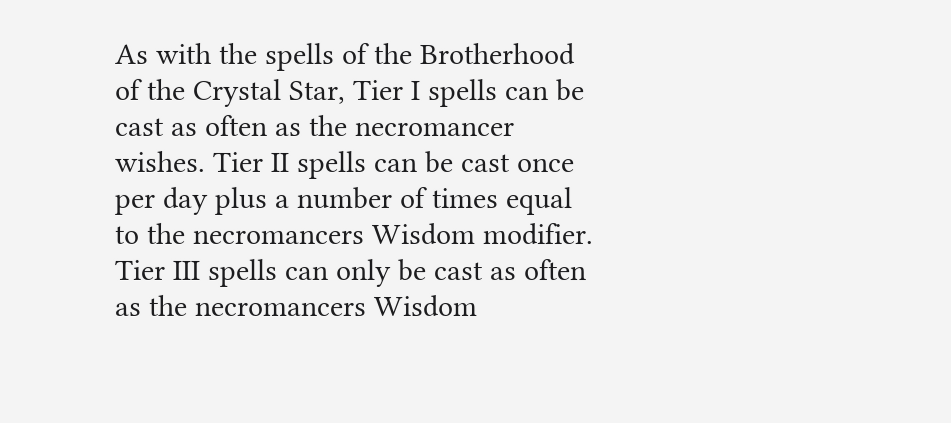As with the spells of the Brotherhood of the Crystal Star, Tier I spells can be cast as often as the necromancer wishes. Tier II spells can be cast once per day plus a number of times equal to the necromancers Wisdom modifier. Tier III spells can only be cast as often as the necromancers Wisdom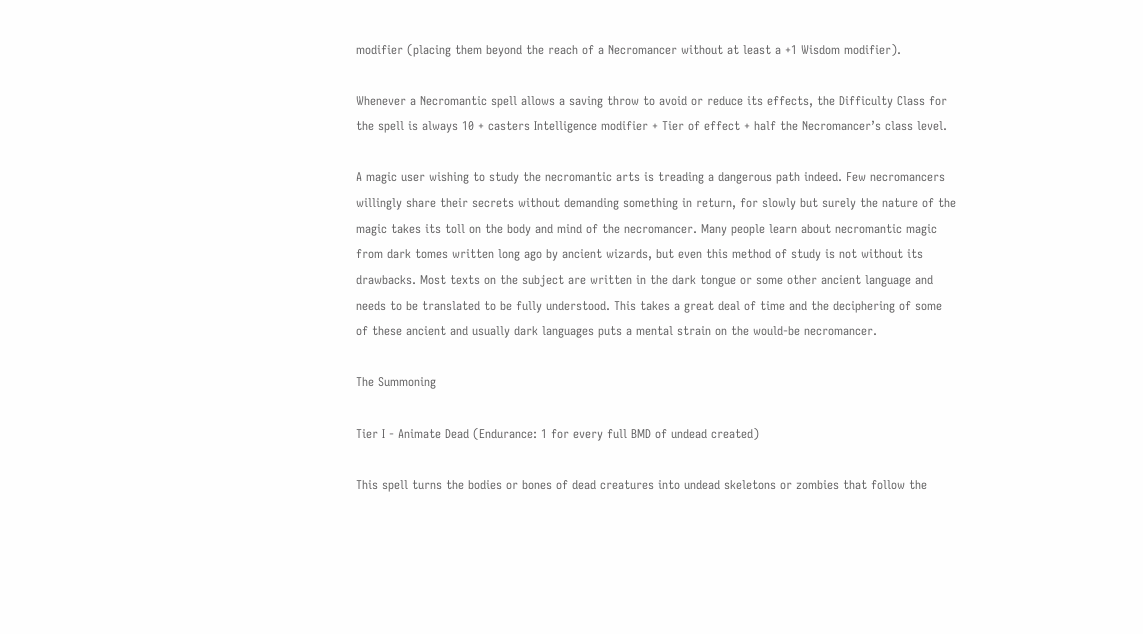modifier (placing them beyond the reach of a Necromancer without at least a +1 Wisdom modifier).

Whenever a Necromantic spell allows a saving throw to avoid or reduce its effects, the Difficulty Class for the spell is always 10 + casters Intelligence modifier + Tier of effect + half the Necromancer’s class level.

A magic user wishing to study the necromantic arts is treading a dangerous path indeed. Few necromancers willingly share their secrets without demanding something in return, for slowly but surely the nature of the magic takes its toll on the body and mind of the necromancer. Many people learn about necromantic magic from dark tomes written long ago by ancient wizards, but even this method of study is not without its drawbacks. Most texts on the subject are written in the dark tongue or some other ancient language and needs to be translated to be fully understood. This takes a great deal of time and the deciphering of some of these ancient and usually dark languages puts a mental strain on the would-be necromancer.

The Summoning

Tier I - Animate Dead (Endurance: 1 for every full BMD of undead created)

This spell turns the bodies or bones of dead creatures into undead skeletons or zombies that follow the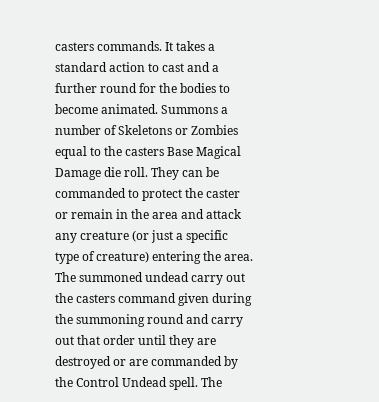casters commands. It takes a standard action to cast and a further round for the bodies to become animated. Summons a number of Skeletons or Zombies equal to the casters Base Magical Damage die roll. They can be commanded to protect the caster or remain in the area and attack any creature (or just a specific type of creature) entering the area. The summoned undead carry out the casters command given during the summoning round and carry out that order until they are destroyed or are commanded by the Control Undead spell. The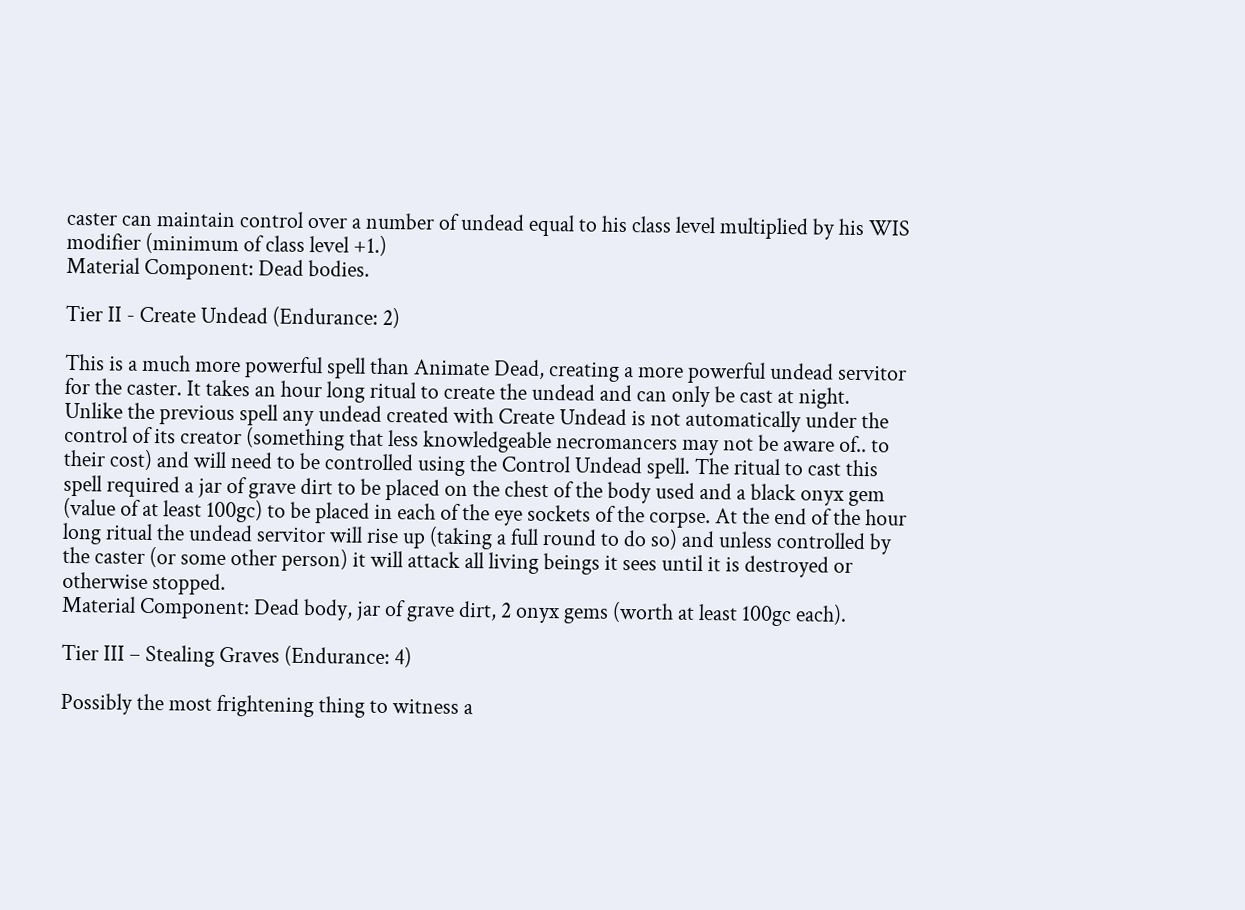caster can maintain control over a number of undead equal to his class level multiplied by his WIS modifier (minimum of class level +1.)
Material Component: Dead bodies.

Tier II - Create Undead (Endurance: 2)

This is a much more powerful spell than Animate Dead, creating a more powerful undead servitor for the caster. It takes an hour long ritual to create the undead and can only be cast at night. Unlike the previous spell any undead created with Create Undead is not automatically under the control of its creator (something that less knowledgeable necromancers may not be aware of.. to their cost) and will need to be controlled using the Control Undead spell. The ritual to cast this spell required a jar of grave dirt to be placed on the chest of the body used and a black onyx gem (value of at least 100gc) to be placed in each of the eye sockets of the corpse. At the end of the hour long ritual the undead servitor will rise up (taking a full round to do so) and unless controlled by the caster (or some other person) it will attack all living beings it sees until it is destroyed or otherwise stopped.
Material Component: Dead body, jar of grave dirt, 2 onyx gems (worth at least 100gc each).

Tier III – Stealing Graves (Endurance: 4)

Possibly the most frightening thing to witness a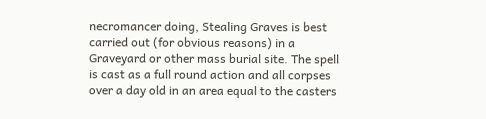necromancer doing, Stealing Graves is best carried out (for obvious reasons) in a Graveyard or other mass burial site. The spell is cast as a full round action and all corpses over a day old in an area equal to the casters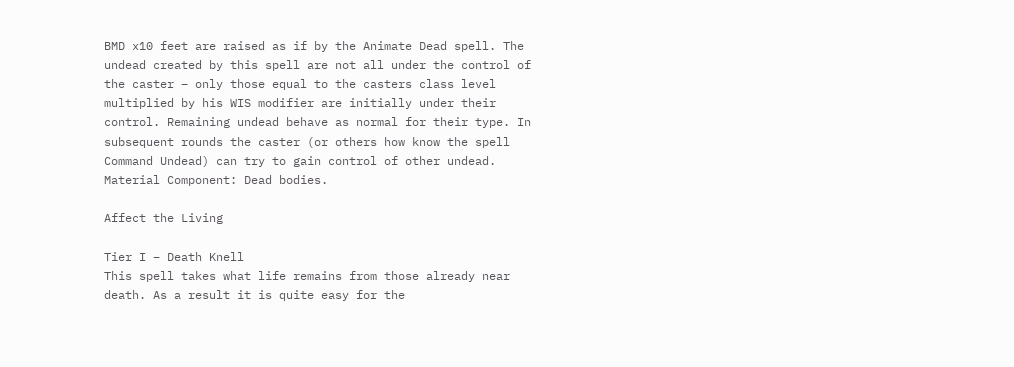BMD x10 feet are raised as if by the Animate Dead spell. The undead created by this spell are not all under the control of the caster – only those equal to the casters class level multiplied by his WIS modifier are initially under their control. Remaining undead behave as normal for their type. In subsequent rounds the caster (or others how know the spell Command Undead) can try to gain control of other undead.
Material Component: Dead bodies.

Affect the Living

Tier I – Death Knell
This spell takes what life remains from those already near death. As a result it is quite easy for the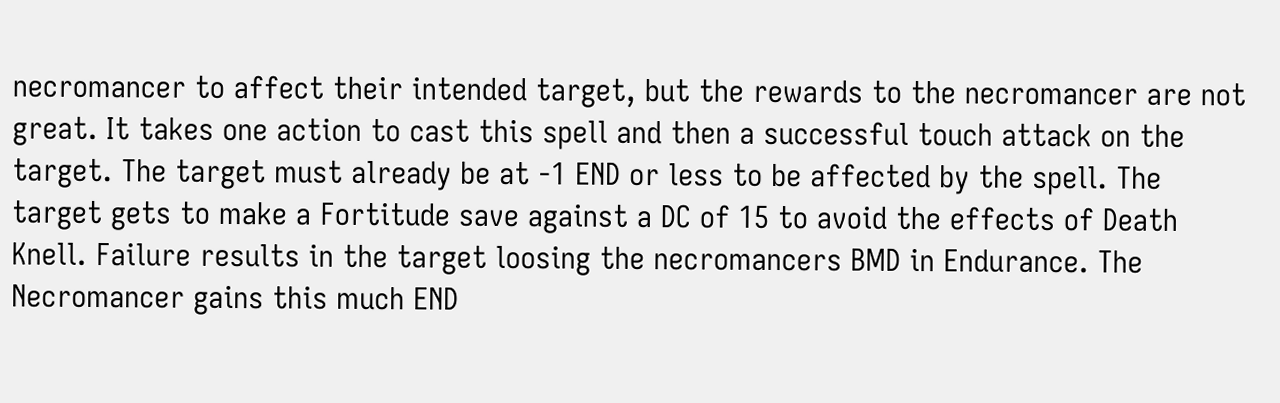necromancer to affect their intended target, but the rewards to the necromancer are not great. It takes one action to cast this spell and then a successful touch attack on the target. The target must already be at -1 END or less to be affected by the spell. The target gets to make a Fortitude save against a DC of 15 to avoid the effects of Death Knell. Failure results in the target loosing the necromancers BMD in Endurance. The Necromancer gains this much END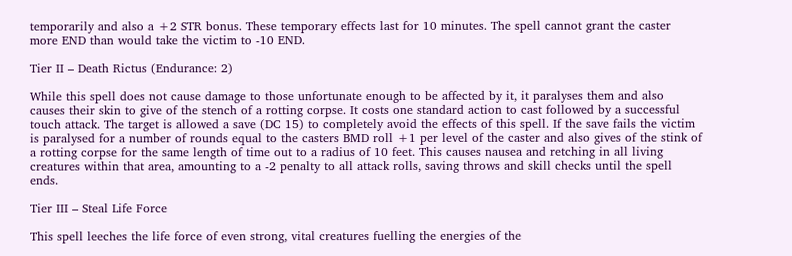temporarily and also a +2 STR bonus. These temporary effects last for 10 minutes. The spell cannot grant the caster more END than would take the victim to -10 END.

Tier II – Death Rictus (Endurance: 2)

While this spell does not cause damage to those unfortunate enough to be affected by it, it paralyses them and also causes their skin to give of the stench of a rotting corpse. It costs one standard action to cast followed by a successful touch attack. The target is allowed a save (DC 15) to completely avoid the effects of this spell. If the save fails the victim is paralysed for a number of rounds equal to the casters BMD roll +1 per level of the caster and also gives of the stink of a rotting corpse for the same length of time out to a radius of 10 feet. This causes nausea and retching in all living creatures within that area, amounting to a -2 penalty to all attack rolls, saving throws and skill checks until the spell ends.

Tier III – Steal Life Force

This spell leeches the life force of even strong, vital creatures fuelling the energies of the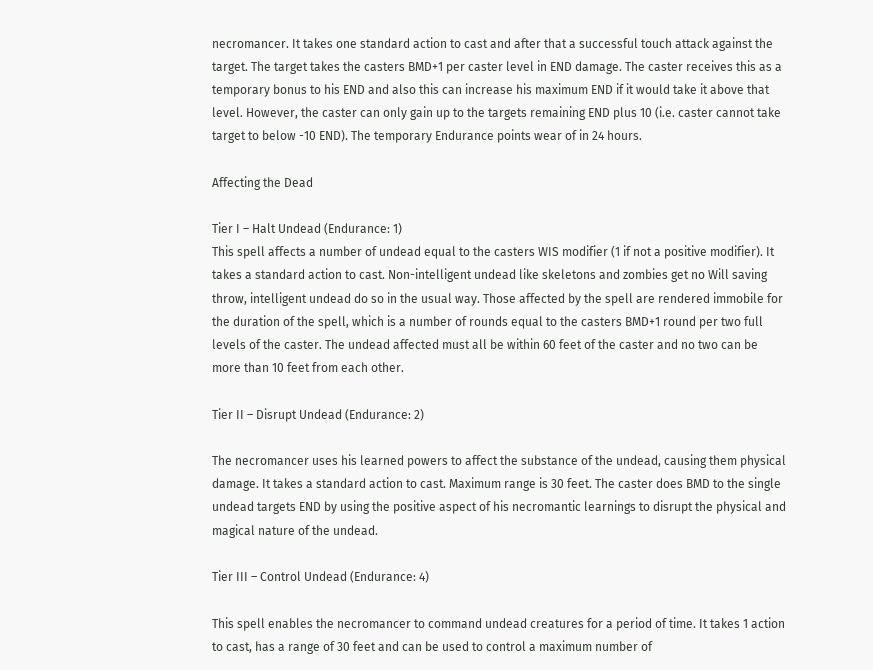necromancer. It takes one standard action to cast and after that a successful touch attack against the target. The target takes the casters BMD+1 per caster level in END damage. The caster receives this as a temporary bonus to his END and also this can increase his maximum END if it would take it above that level. However, the caster can only gain up to the targets remaining END plus 10 (i.e. caster cannot take target to below -10 END). The temporary Endurance points wear of in 24 hours.

Affecting the Dead

Tier I – Halt Undead (Endurance: 1)
This spell affects a number of undead equal to the casters WIS modifier (1 if not a positive modifier). It takes a standard action to cast. Non-intelligent undead like skeletons and zombies get no Will saving throw, intelligent undead do so in the usual way. Those affected by the spell are rendered immobile for the duration of the spell, which is a number of rounds equal to the casters BMD+1 round per two full levels of the caster. The undead affected must all be within 60 feet of the caster and no two can be more than 10 feet from each other.

Tier II – Disrupt Undead (Endurance: 2)

The necromancer uses his learned powers to affect the substance of the undead, causing them physical damage. It takes a standard action to cast. Maximum range is 30 feet. The caster does BMD to the single undead targets END by using the positive aspect of his necromantic learnings to disrupt the physical and magical nature of the undead.

Tier III – Control Undead (Endurance: 4)

This spell enables the necromancer to command undead creatures for a period of time. It takes 1 action to cast, has a range of 30 feet and can be used to control a maximum number of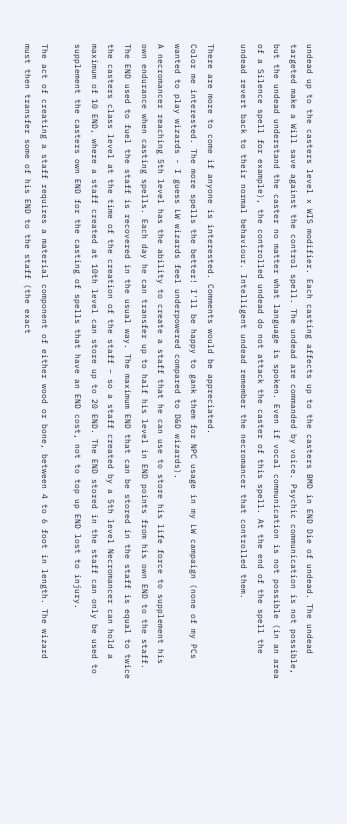undead up to the casters level x WIS modifier. Each casting affects up to the casters BMD in END Die of undead. The undead targeted make a Will save against the control spell. The undead are commanded by voice. Psychic communication is not possible, but the undead understand the caster no matter what language is spoken. Even if vocal communication is not possible (in an area of a Silence spell for example), the controlled undead do not attack the caster of this spell. At the end of the spell the undead revert back to their normal behaviour. Intelligent undead remember the necromancer that controlled them.

There are more to come if anyone is interested. Comments would be appreciated.
Color me interested. The more spells the better! I'll be happy to gank them for NPC usage in my LW campaign (none of my PCs wanted to play wizards - I guess LW wizards feel underpowered compared to D&D wizards).
A necromancer reaching 5th level has the ability to create a staff that he can use to store his life force to supplement his own endurance when casting spells. Each day he can transfer up to half his level in END points from his own END to the staff. The END used to fuel the staff is recovered in the usual way. The maximum END that can be stored in the staff is equal to twice the casters class level at the time of the creation of the staff – so a staff created by a 5th level Necromancer can hold a maximum of 10 END, where a staff created at 10th level can store up to 20 END. The END stored in the staff can only be used to supplement the casters own END for the casting of spells that have an END cost, not to top up END lost to injury.

The act of creating a staff requires a material component of either wood or bone, between 4 to 6 foot in length. The wizard must then transfer some of his END to the staff (the exact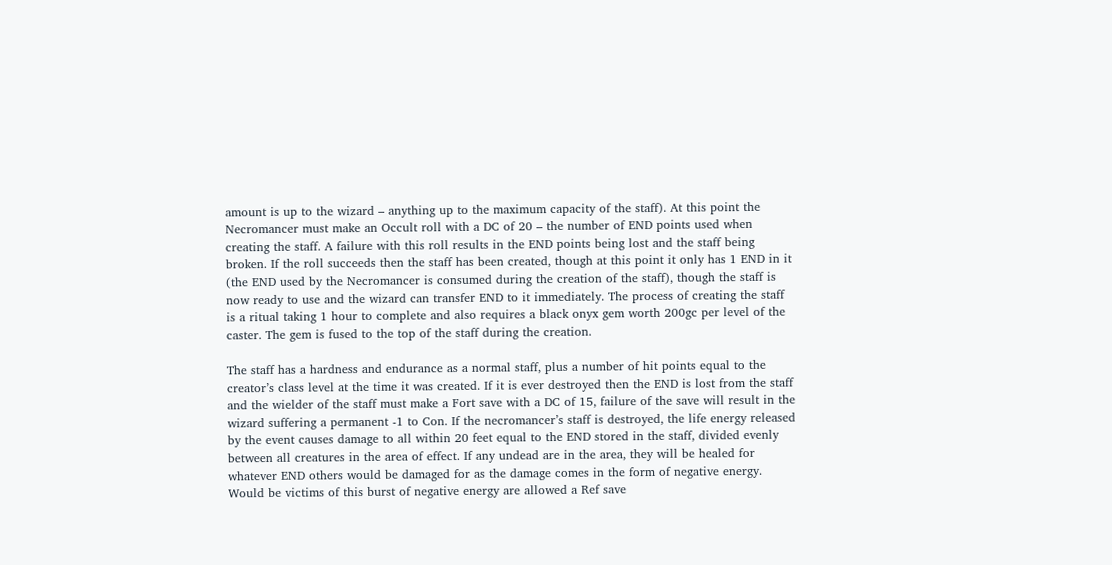amount is up to the wizard – anything up to the maximum capacity of the staff). At this point the Necromancer must make an Occult roll with a DC of 20 – the number of END points used when creating the staff. A failure with this roll results in the END points being lost and the staff being broken. If the roll succeeds then the staff has been created, though at this point it only has 1 END in it (the END used by the Necromancer is consumed during the creation of the staff), though the staff is now ready to use and the wizard can transfer END to it immediately. The process of creating the staff is a ritual taking 1 hour to complete and also requires a black onyx gem worth 200gc per level of the caster. The gem is fused to the top of the staff during the creation.

The staff has a hardness and endurance as a normal staff, plus a number of hit points equal to the creator’s class level at the time it was created. If it is ever destroyed then the END is lost from the staff and the wielder of the staff must make a Fort save with a DC of 15, failure of the save will result in the wizard suffering a permanent -1 to Con. If the necromancer’s staff is destroyed, the life energy released by the event causes damage to all within 20 feet equal to the END stored in the staff, divided evenly between all creatures in the area of effect. If any undead are in the area, they will be healed for whatever END others would be damaged for as the damage comes in the form of negative energy. Would be victims of this burst of negative energy are allowed a Ref save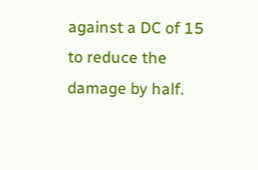against a DC of 15 to reduce the damage by half.